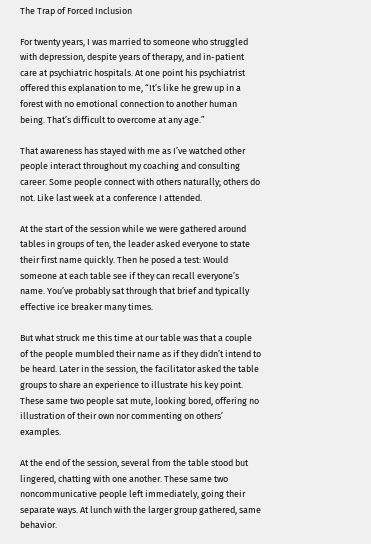The Trap of Forced Inclusion

For twenty years, I was married to someone who struggled with depression, despite years of therapy, and in-patient care at psychiatric hospitals. At one point his psychiatrist offered this explanation to me, “It’s like he grew up in a forest with no emotional connection to another human being. That’s difficult to overcome at any age.”

That awareness has stayed with me as I’ve watched other people interact throughout my coaching and consulting career. Some people connect with others naturally; others do not. Like last week at a conference I attended.

At the start of the session while we were gathered around tables in groups of ten, the leader asked everyone to state their first name quickly. Then he posed a test: Would someone at each table see if they can recall everyone’s name. You’ve probably sat through that brief and typically effective ice breaker many times.

But what struck me this time at our table was that a couple of the people mumbled their name as if they didn’t intend to be heard. Later in the session, the facilitator asked the table groups to share an experience to illustrate his key point. These same two people sat mute, looking bored, offering no illustration of their own nor commenting on others’ examples.

At the end of the session, several from the table stood but lingered, chatting with one another. These same two noncommunicative people left immediately, going their separate ways. At lunch with the larger group gathered, same behavior.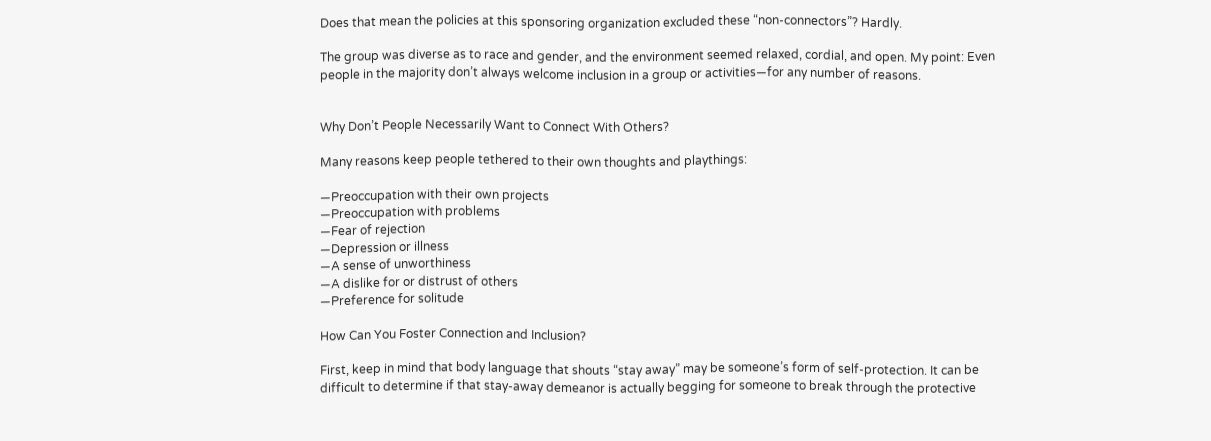Does that mean the policies at this sponsoring organization excluded these “non-connectors”? Hardly.

The group was diverse as to race and gender, and the environment seemed relaxed, cordial, and open. My point: Even people in the majority don’t always welcome inclusion in a group or activities—for any number of reasons.


Why Don’t People Necessarily Want to Connect With Others?

Many reasons keep people tethered to their own thoughts and playthings:

—Preoccupation with their own projects
—Preoccupation with problems
—Fear of rejection
—Depression or illness
—A sense of unworthiness
—A dislike for or distrust of others
—Preference for solitude

How Can You Foster Connection and Inclusion?

First, keep in mind that body language that shouts “stay away” may be someone’s form of self-protection. It can be difficult to determine if that stay-away demeanor is actually begging for someone to break through the protective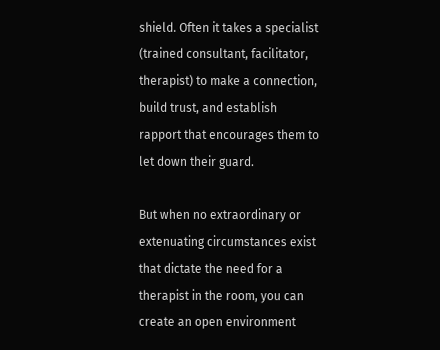shield. Often it takes a specialist (trained consultant, facilitator, therapist) to make a connection, build trust, and establish rapport that encourages them to let down their guard.

But when no extraordinary or extenuating circumstances exist that dictate the need for a therapist in the room, you can create an open environment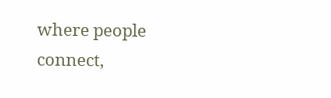where people connect,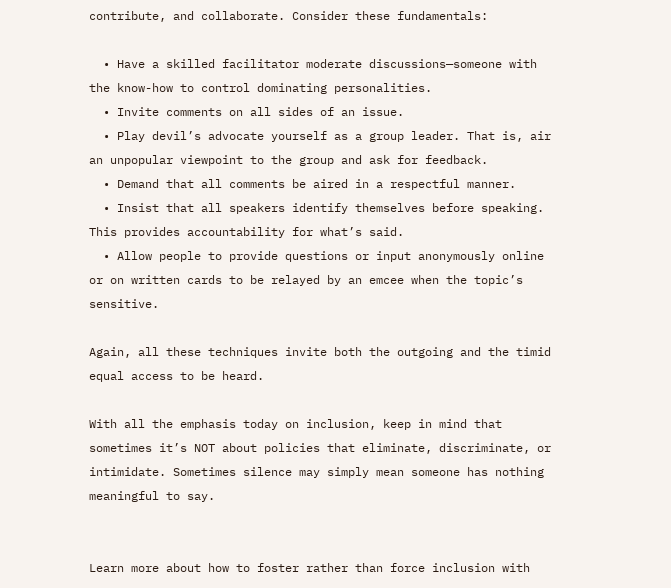contribute, and collaborate. Consider these fundamentals:

  • Have a skilled facilitator moderate discussions—someone with the know-how to control dominating personalities.
  • Invite comments on all sides of an issue.
  • Play devil’s advocate yourself as a group leader. That is, air an unpopular viewpoint to the group and ask for feedback.
  • Demand that all comments be aired in a respectful manner.
  • Insist that all speakers identify themselves before speaking. This provides accountability for what’s said.
  • Allow people to provide questions or input anonymously online or on written cards to be relayed by an emcee when the topic’s sensitive.

Again, all these techniques invite both the outgoing and the timid equal access to be heard.

With all the emphasis today on inclusion, keep in mind that sometimes it’s NOT about policies that eliminate, discriminate, or intimidate. Sometimes silence may simply mean someone has nothing meaningful to say.


Learn more about how to foster rather than force inclusion with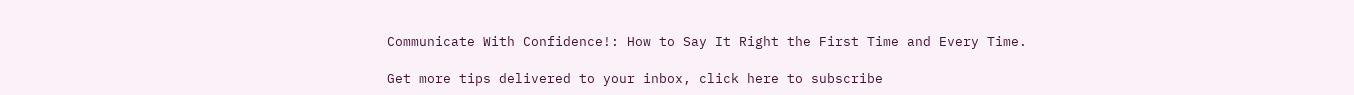Communicate With Confidence!: How to Say It Right the First Time and Every Time.

Get more tips delivered to your inbox, click here to subscribe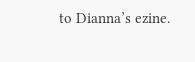to Dianna’s ezine.